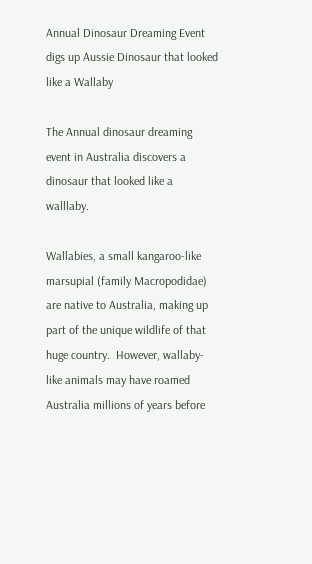Annual Dinosaur Dreaming Event digs up Aussie Dinosaur that looked like a Wallaby

The Annual dinosaur dreaming event in Australia discovers a dinosaur that looked like a walllaby.

Wallabies, a small kangaroo-like marsupial (family Macropodidae) are native to Australia, making up part of the unique wildlife of that huge country.  However, wallaby-like animals may have roamed Australia millions of years before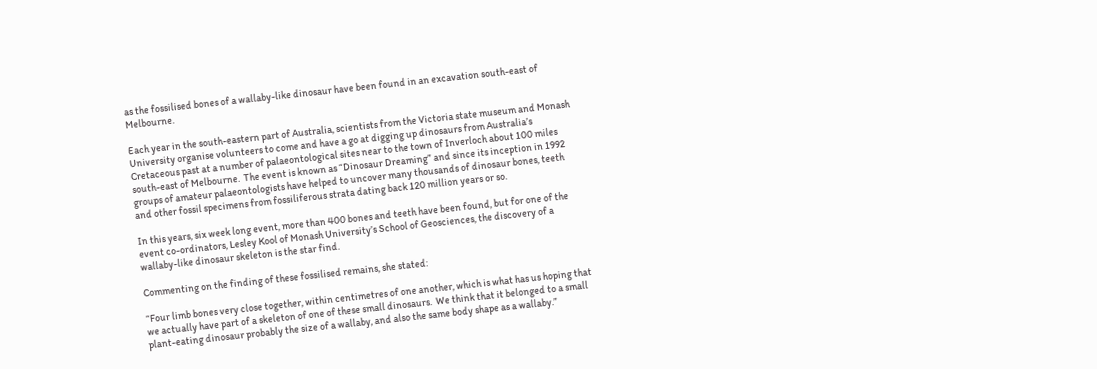as the fossilised bones of a wallaby-like dinosaur have been found in an excavation south-east of Melbourne.

Each year in the south-eastern part of Australia, scientists from the Victoria state museum and Monash University organise volunteers to come and have a go at digging up dinosaurs from Australia’s Cretaceous past at a number of palaeontological sites near to the town of Inverloch about 100 miles south-east of Melbourne.  The event is known as “Dinosaur Dreaming” and since its inception in 1992 groups of amateur palaeontologists have helped to uncover many thousands of dinosaur bones, teeth and other fossil specimens from fossiliferous strata dating back 120 million years or so.

In this years, six week long event, more than 400 bones and teeth have been found, but for one of the event co-ordinators, Lesley Kool of Monash University’s School of Geosciences, the discovery of a wallaby-like dinosaur skeleton is the star find.

Commenting on the finding of these fossilised remains, she stated:

“Four limb bones very close together, within centimetres of one another, which is what has us hoping that we actually have part of a skeleton of one of these small dinosaurs.  We think that it belonged to a small plant-eating dinosaur probably the size of a wallaby, and also the same body shape as a wallaby.”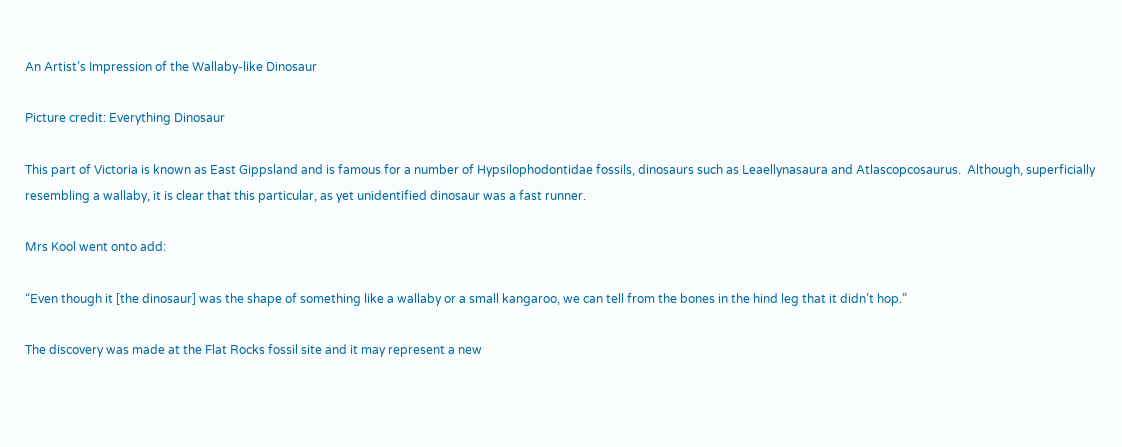An Artist’s Impression of the Wallaby-like Dinosaur

Picture credit: Everything Dinosaur

This part of Victoria is known as East Gippsland and is famous for a number of Hypsilophodontidae fossils, dinosaurs such as Leaellynasaura and Atlascopcosaurus.  Although, superficially resembling a wallaby, it is clear that this particular, as yet unidentified dinosaur was a fast runner.

Mrs Kool went onto add:

“Even though it [the dinosaur] was the shape of something like a wallaby or a small kangaroo, we can tell from the bones in the hind leg that it didn’t hop.”

The discovery was made at the Flat Rocks fossil site and it may represent a new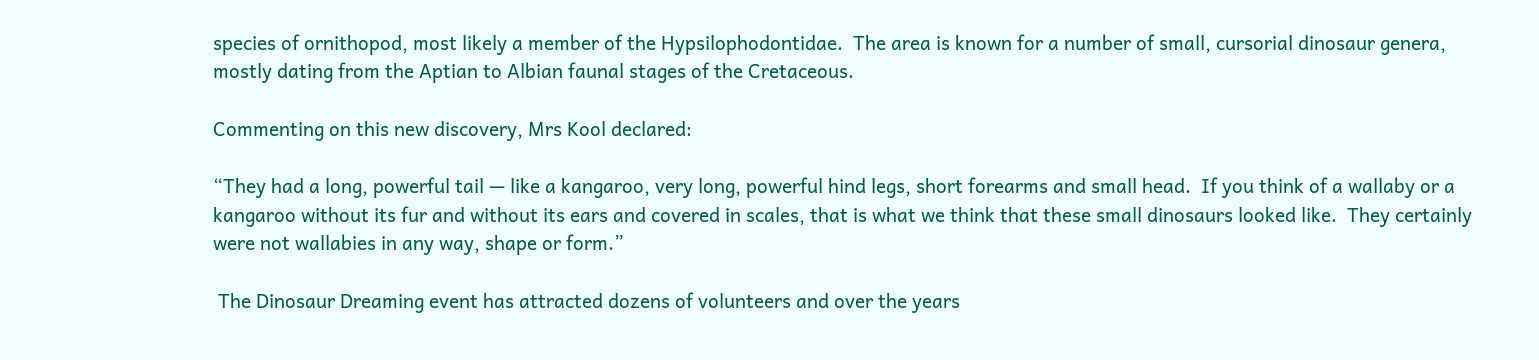species of ornithopod, most likely a member of the Hypsilophodontidae.  The area is known for a number of small, cursorial dinosaur genera, mostly dating from the Aptian to Albian faunal stages of the Cretaceous.

Commenting on this new discovery, Mrs Kool declared:

“They had a long, powerful tail — like a kangaroo, very long, powerful hind legs, short forearms and small head.  If you think of a wallaby or a kangaroo without its fur and without its ears and covered in scales, that is what we think that these small dinosaurs looked like.  They certainly were not wallabies in any way, shape or form.”

 The Dinosaur Dreaming event has attracted dozens of volunteers and over the years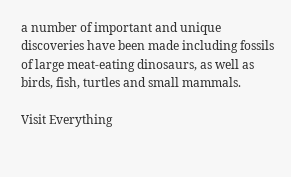a number of important and unique discoveries have been made including fossils of large meat-eating dinosaurs, as well as birds, fish, turtles and small mammals.

Visit Everything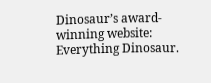Dinosaur’s award-winning website: Everything Dinosaur.